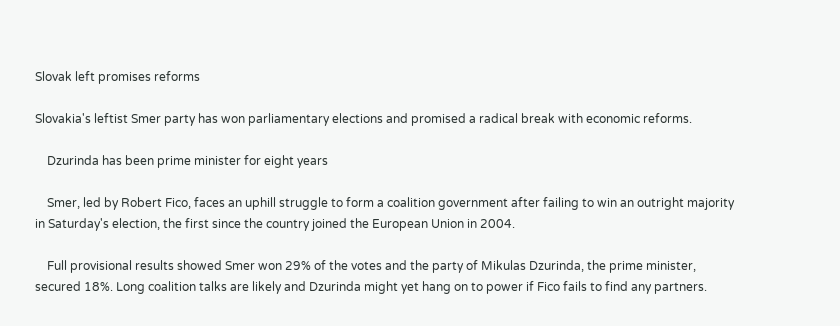Slovak left promises reforms

Slovakia's leftist Smer party has won parliamentary elections and promised a radical break with economic reforms.

    Dzurinda has been prime minister for eight years

    Smer, led by Robert Fico, faces an uphill struggle to form a coalition government after failing to win an outright majority in Saturday's election, the first since the country joined the European Union in 2004.

    Full provisional results showed Smer won 29% of the votes and the party of Mikulas Dzurinda, the prime minister, secured 18%. Long coalition talks are likely and Dzurinda might yet hang on to power if Fico fails to find any partners.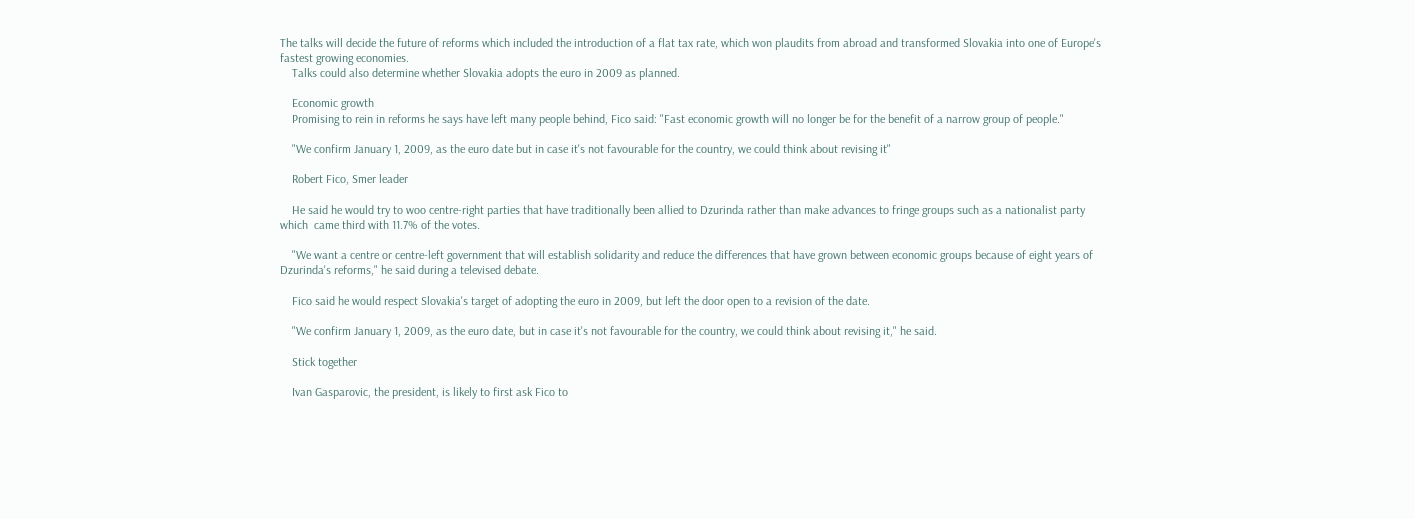The talks will decide the future of reforms which included the introduction of a flat tax rate, which won plaudits from abroad and transformed Slovakia into one of Europe's fastest growing economies.
    Talks could also determine whether Slovakia adopts the euro in 2009 as planned.

    Economic growth
    Promising to rein in reforms he says have left many people behind, Fico said: "Fast economic growth will no longer be for the benefit of a narrow group of people."

    "We confirm January 1, 2009, as the euro date but in case it's not favourable for the country, we could think about revising it"

    Robert Fico, Smer leader

    He said he would try to woo centre-right parties that have traditionally been allied to Dzurinda rather than make advances to fringe groups such as a nationalist party which  came third with 11.7% of the votes.

    "We want a centre or centre-left government that will establish solidarity and reduce the differences that have grown between economic groups because of eight years of Dzurinda's reforms," he said during a televised debate.

    Fico said he would respect Slovakia's target of adopting the euro in 2009, but left the door open to a revision of the date.

    "We confirm January 1, 2009, as the euro date, but in case it's not favourable for the country, we could think about revising it," he said.

    Stick together

    Ivan Gasparovic, the president, is likely to first ask Fico to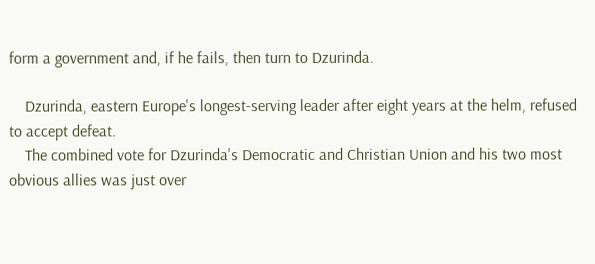form a government and, if he fails, then turn to Dzurinda.

    Dzurinda, eastern Europe's longest-serving leader after eight years at the helm, refused to accept defeat.
    The combined vote for Dzurinda's Democratic and Christian Union and his two most obvious allies was just over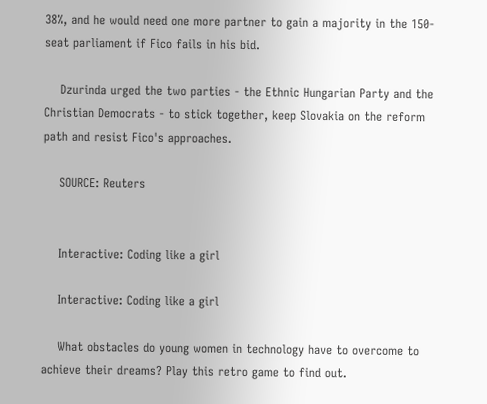38%, and he would need one more partner to gain a majority in the 150-seat parliament if Fico fails in his bid.

    Dzurinda urged the two parties - the Ethnic Hungarian Party and the Christian Democrats - to stick together, keep Slovakia on the reform path and resist Fico's approaches.

    SOURCE: Reuters


    Interactive: Coding like a girl

    Interactive: Coding like a girl

    What obstacles do young women in technology have to overcome to achieve their dreams? Play this retro game to find out.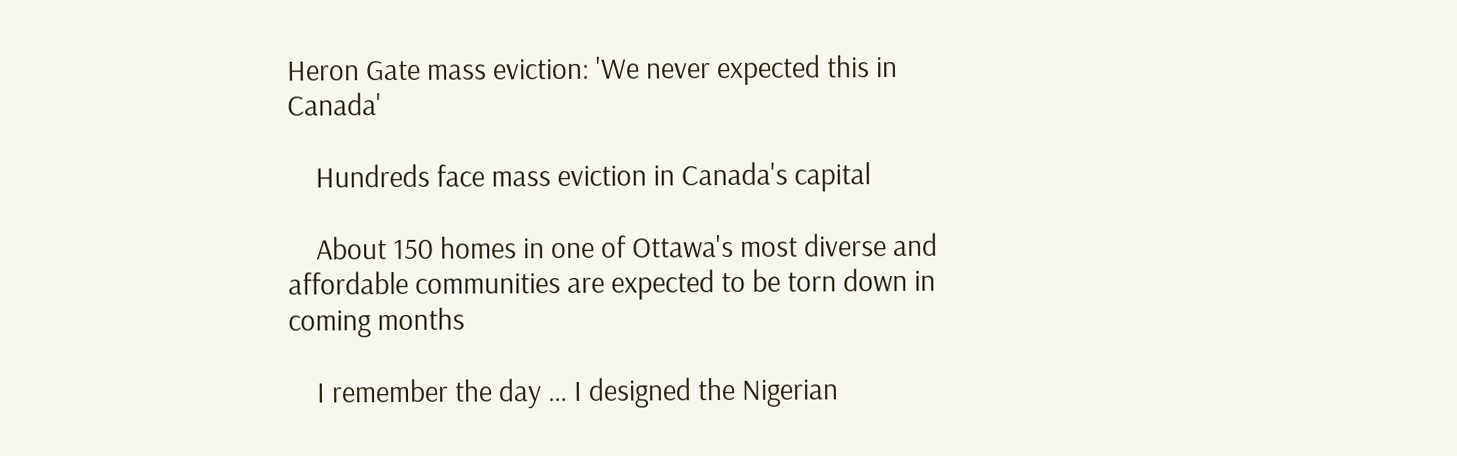Heron Gate mass eviction: 'We never expected this in Canada'

    Hundreds face mass eviction in Canada's capital

    About 150 homes in one of Ottawa's most diverse and affordable communities are expected to be torn down in coming months

    I remember the day … I designed the Nigerian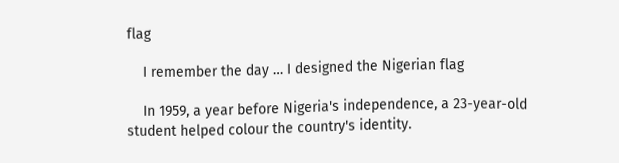flag

    I remember the day … I designed the Nigerian flag

    In 1959, a year before Nigeria's independence, a 23-year-old student helped colour the country's identity.